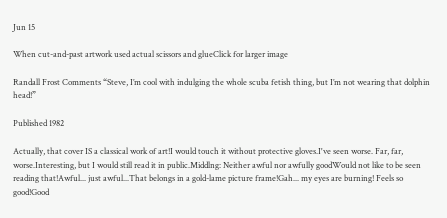Jun 15

When cut-and-past artwork used actual scissors and glueClick for larger image

Randall Frost Comments “Steve, I’m cool with indulging the whole scuba fetish thing, but I’m not wearing that dolphin head!”

Published 1982

Actually, that cover IS a classical work of art!I would touch it without protective gloves.I've seen worse. Far, far, worse.Interesting, but I would still read it in public.Middlng: Neither awful nor awfully goodWould not like to be seen reading that!Awful... just awful...That belongs in a gold-lame picture frame!Gah... my eyes are burning! Feels so good!Good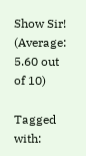Show Sir! (Average: 5.60 out of 10)

Tagged with: